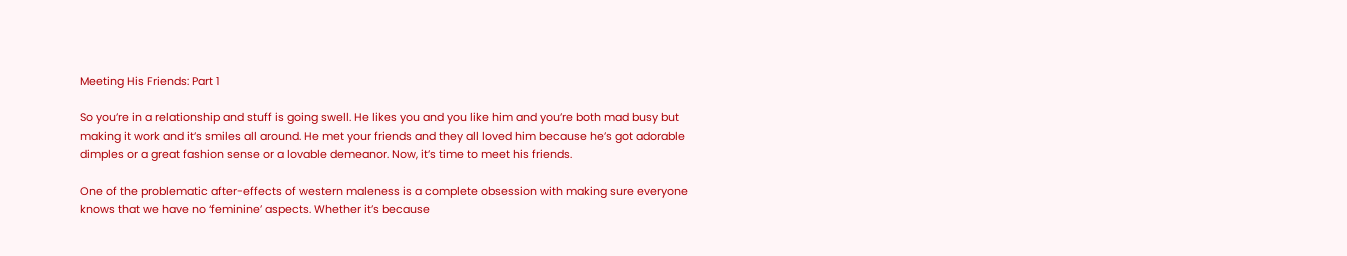Meeting His Friends: Part 1

So you’re in a relationship and stuff is going swell. He likes you and you like him and you’re both mad busy but making it work and it’s smiles all around. He met your friends and they all loved him because he’s got adorable dimples or a great fashion sense or a lovable demeanor. Now, it’s time to meet his friends.

One of the problematic after-effects of western maleness is a complete obsession with making sure everyone knows that we have no ‘feminine’ aspects. Whether it’s because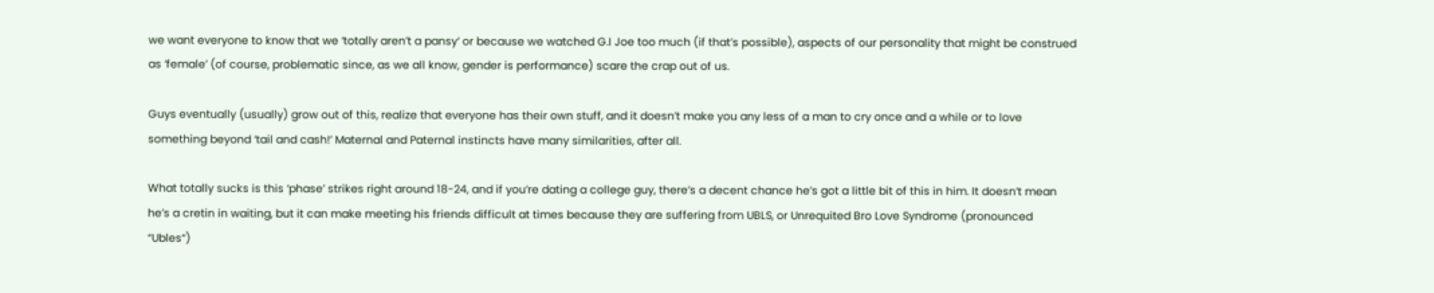we want everyone to know that we ‘totally aren’t a pansy‘ or because we watched G.I Joe too much (if that’s possible), aspects of our personality that might be construed as ‘female’ (of course, problematic since, as we all know, gender is performance) scare the crap out of us.

Guys eventually (usually) grow out of this, realize that everyone has their own stuff, and it doesn’t make you any less of a man to cry once and a while or to love something beyond ‘tail and cash!’ Maternal and Paternal instincts have many similarities, after all.

What totally sucks is this ‘phase’ strikes right around 18-24, and if you’re dating a college guy, there’s a decent chance he’s got a little bit of this in him. It doesn’t mean he’s a cretin in waiting, but it can make meeting his friends difficult at times because they are suffering from UBLS, or Unrequited Bro Love Syndrome (pronounced “Ubles“)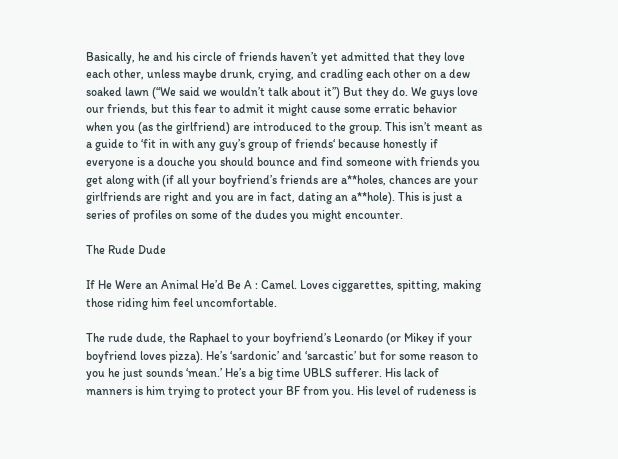Basically, he and his circle of friends haven’t yet admitted that they love each other, unless maybe drunk, crying, and cradling each other on a dew soaked lawn (“We said we wouldn’t talk about it”) But they do. We guys love our friends, but this fear to admit it might cause some erratic behavior when you (as the girlfriend) are introduced to the group. This isn’t meant as a guide to ‘fit in with any guy’s group of friends‘ because honestly if everyone is a douche you should bounce and find someone with friends you get along with (if all your boyfriend’s friends are a**holes, chances are your girlfriends are right and you are in fact, dating an a**hole). This is just a series of profiles on some of the dudes you might encounter.

The Rude Dude

If He Were an Animal He’d Be A : Camel. Loves ciggarettes, spitting, making those riding him feel uncomfortable.

The rude dude, the Raphael to your boyfriend’s Leonardo (or Mikey if your boyfriend loves pizza). He’s ‘sardonic’ and ‘sarcastic’ but for some reason to you he just sounds ‘mean.’ He’s a big time UBLS sufferer. His lack of manners is him trying to protect your BF from you. His level of rudeness is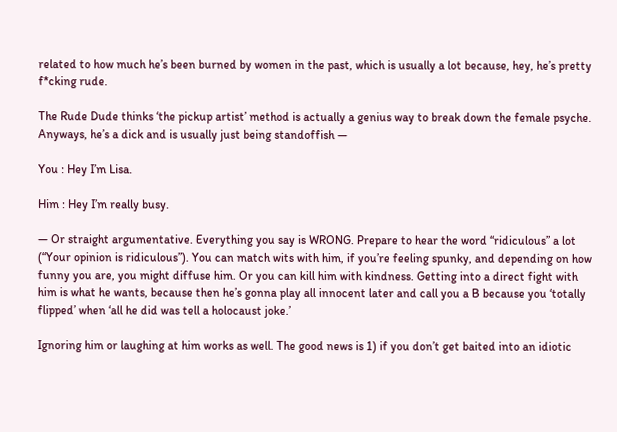related to how much he’s been burned by women in the past, which is usually a lot because, hey, he’s pretty f*cking rude.

The Rude Dude thinks ‘the pickup artist’ method is actually a genius way to break down the female psyche. Anyways, he’s a dick and is usually just being standoffish —

You : Hey I’m Lisa.

Him : Hey I’m really busy.

— Or straight argumentative. Everything you say is WRONG. Prepare to hear the word “ridiculous” a lot (“Your opinion is ridiculous”). You can match wits with him, if you’re feeling spunky, and depending on how funny you are, you might diffuse him. Or you can kill him with kindness. Getting into a direct fight with him is what he wants, because then he’s gonna play all innocent later and call you a B because you ‘totally flipped’ when ‘all he did was tell a holocaust joke.’

Ignoring him or laughing at him works as well. The good news is 1) if you don’t get baited into an idiotic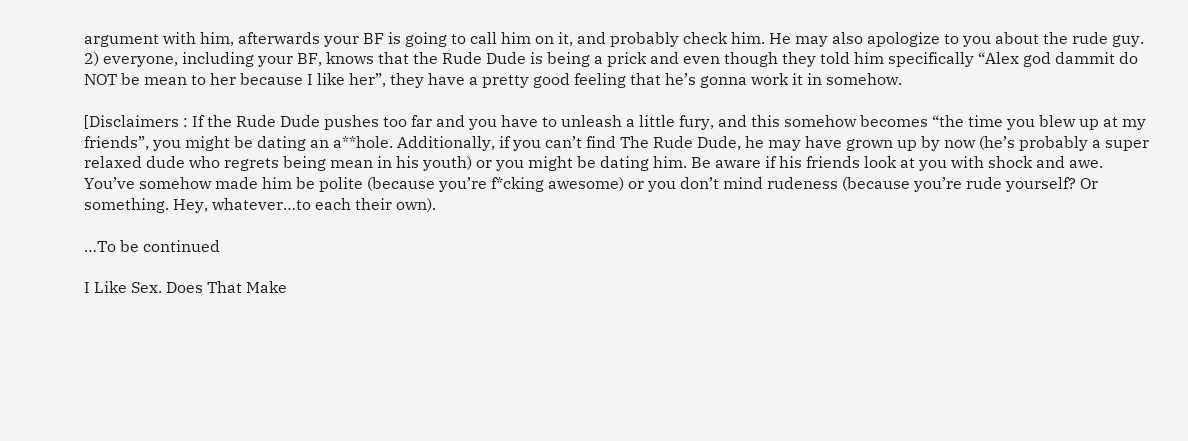argument with him, afterwards your BF is going to call him on it, and probably check him. He may also apologize to you about the rude guy. 2) everyone, including your BF, knows that the Rude Dude is being a prick and even though they told him specifically “Alex god dammit do NOT be mean to her because I like her”, they have a pretty good feeling that he’s gonna work it in somehow.

[Disclaimers : If the Rude Dude pushes too far and you have to unleash a little fury, and this somehow becomes “the time you blew up at my friends”, you might be dating an a**hole. Additionally, if you can’t find The Rude Dude, he may have grown up by now (he’s probably a super relaxed dude who regrets being mean in his youth) or you might be dating him. Be aware if his friends look at you with shock and awe. You’ve somehow made him be polite (because you’re f*cking awesome) or you don’t mind rudeness (because you’re rude yourself? Or something. Hey, whatever…to each their own).

…To be continued

I Like Sex. Does That Make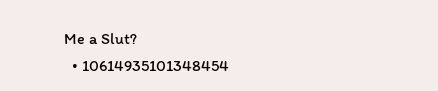Me a Slut?
  • 10614935101348454